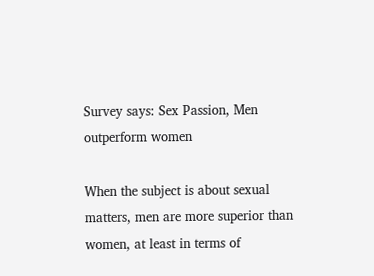Survey says: Sex Passion, Men outperform women

When the subject is about sexual matters, men are more superior than women, at least in terms of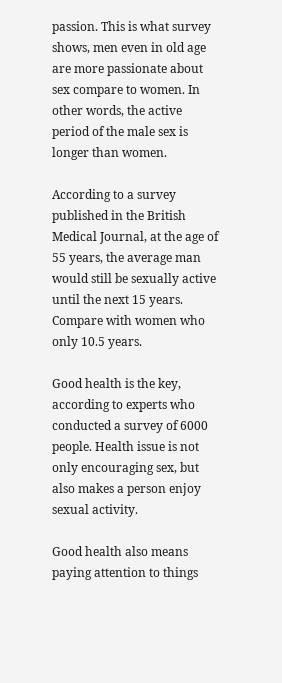passion. This is what survey shows, men even in old age are more passionate about sex compare to women. In other words, the active period of the male sex is longer than women.

According to a survey published in the British Medical Journal, at the age of 55 years, the average man would still be sexually active until the next 15 years. Compare with women who only 10.5 years.

Good health is the key, according to experts who conducted a survey of 6000 people. Health issue is not only encouraging sex, but also makes a person enjoy sexual activity.

Good health also means paying attention to things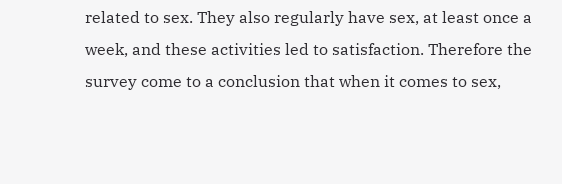related to sex. They also regularly have sex, at least once a week, and these activities led to satisfaction. Therefore the survey come to a conclusion that when it comes to sex,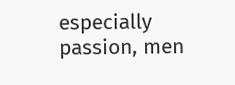especially passion, men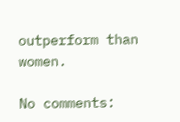outperform than women.

No comments: